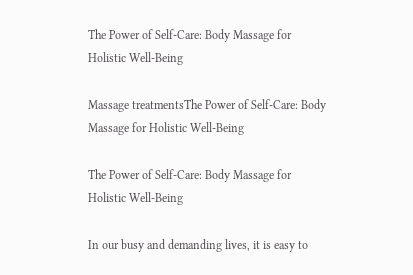The Power of Self-Care: Body Massage for Holistic Well-Being

Massage treatmentsThe Power of Self-Care: Body Massage for Holistic Well-Being

The Power of Self-Care: Body Massage for Holistic Well-Being

In our busy and demanding lives, it is easy to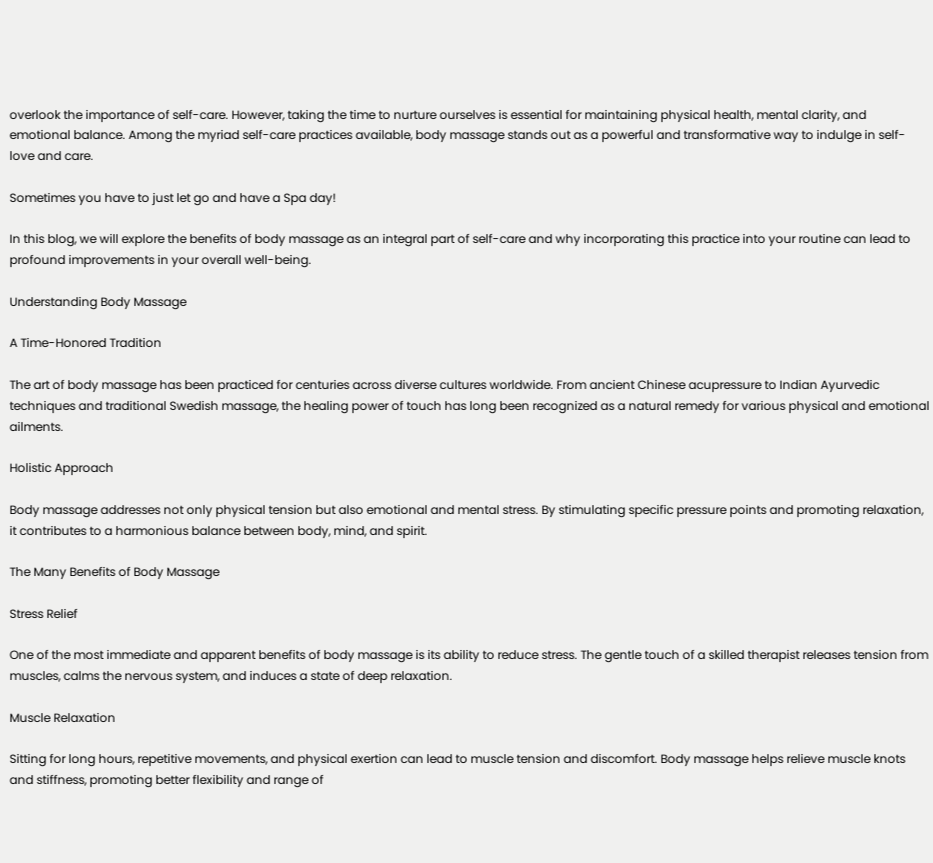overlook the importance of self-care. However, taking the time to nurture ourselves is essential for maintaining physical health, mental clarity, and emotional balance. Among the myriad self-care practices available, body massage stands out as a powerful and transformative way to indulge in self-love and care.

Sometimes you have to just let go and have a Spa day!

In this blog, we will explore the benefits of body massage as an integral part of self-care and why incorporating this practice into your routine can lead to profound improvements in your overall well-being.

Understanding Body Massage

A Time-Honored Tradition

The art of body massage has been practiced for centuries across diverse cultures worldwide. From ancient Chinese acupressure to Indian Ayurvedic techniques and traditional Swedish massage, the healing power of touch has long been recognized as a natural remedy for various physical and emotional ailments.

Holistic Approach

Body massage addresses not only physical tension but also emotional and mental stress. By stimulating specific pressure points and promoting relaxation, it contributes to a harmonious balance between body, mind, and spirit.

The Many Benefits of Body Massage

Stress Relief

One of the most immediate and apparent benefits of body massage is its ability to reduce stress. The gentle touch of a skilled therapist releases tension from muscles, calms the nervous system, and induces a state of deep relaxation.

Muscle Relaxation

Sitting for long hours, repetitive movements, and physical exertion can lead to muscle tension and discomfort. Body massage helps relieve muscle knots and stiffness, promoting better flexibility and range of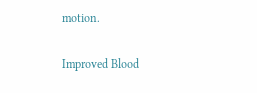motion.

Improved Blood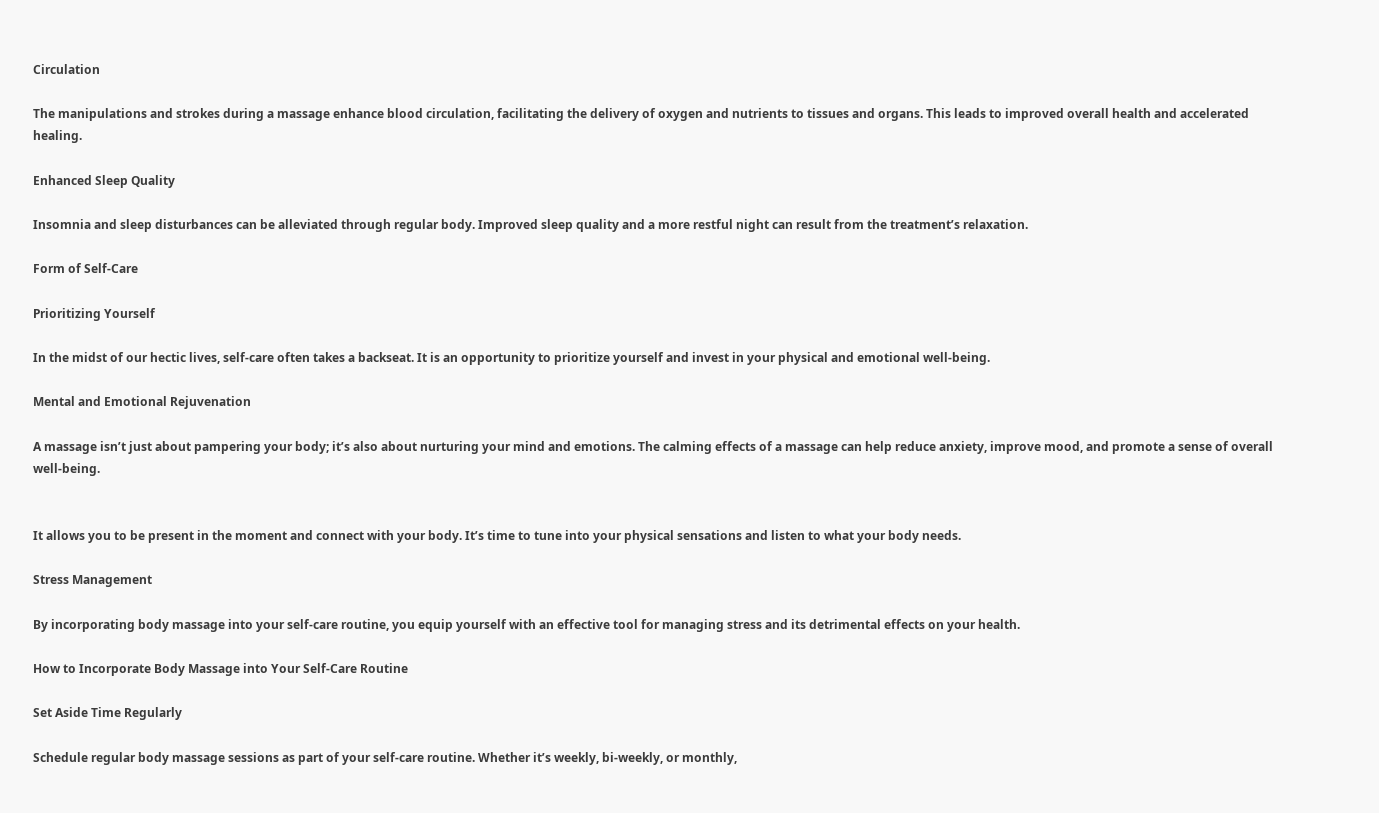Circulation

The manipulations and strokes during a massage enhance blood circulation, facilitating the delivery of oxygen and nutrients to tissues and organs. This leads to improved overall health and accelerated healing.

Enhanced Sleep Quality

Insomnia and sleep disturbances can be alleviated through regular body. Improved sleep quality and a more restful night can result from the treatment’s relaxation.

Form of Self-Care

Prioritizing Yourself

In the midst of our hectic lives, self-care often takes a backseat. It is an opportunity to prioritize yourself and invest in your physical and emotional well-being.

Mental and Emotional Rejuvenation

A massage isn’t just about pampering your body; it’s also about nurturing your mind and emotions. The calming effects of a massage can help reduce anxiety, improve mood, and promote a sense of overall well-being.


It allows you to be present in the moment and connect with your body. It’s time to tune into your physical sensations and listen to what your body needs.

Stress Management

By incorporating body massage into your self-care routine, you equip yourself with an effective tool for managing stress and its detrimental effects on your health.

How to Incorporate Body Massage into Your Self-Care Routine

Set Aside Time Regularly

Schedule regular body massage sessions as part of your self-care routine. Whether it’s weekly, bi-weekly, or monthly,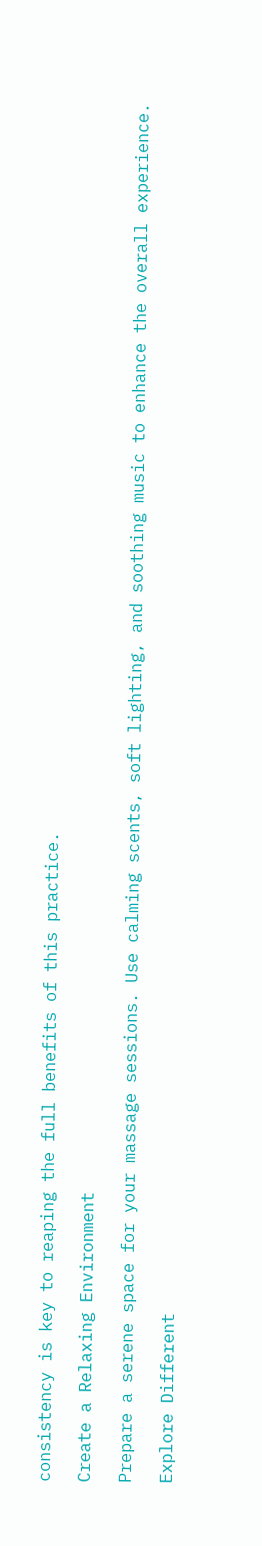consistency is key to reaping the full benefits of this practice.

Create a Relaxing Environment

Prepare a serene space for your massage sessions. Use calming scents, soft lighting, and soothing music to enhance the overall experience.

Explore Different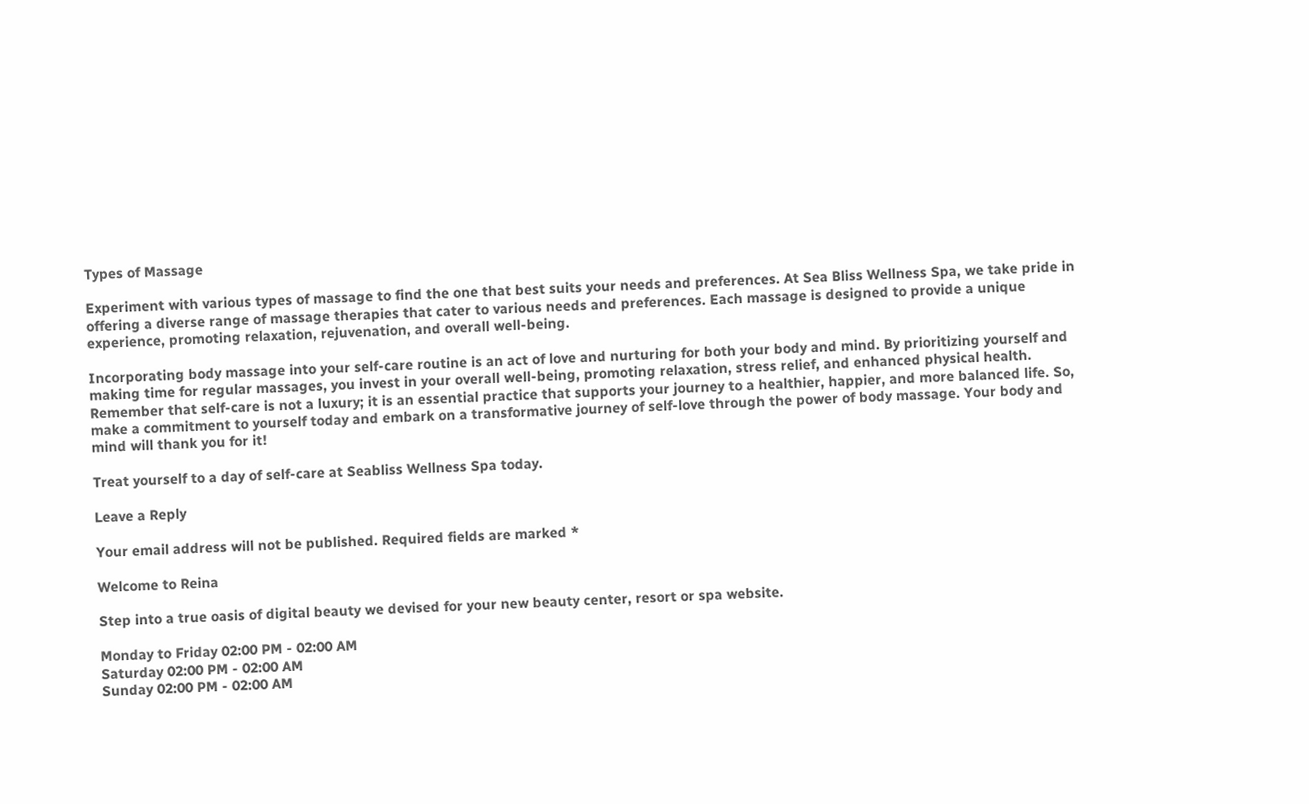Types of Massage

Experiment with various types of massage to find the one that best suits your needs and preferences. At Sea Bliss Wellness Spa, we take pride in offering a diverse range of massage therapies that cater to various needs and preferences. Each massage is designed to provide a unique experience, promoting relaxation, rejuvenation, and overall well-being.

Incorporating body massage into your self-care routine is an act of love and nurturing for both your body and mind. By prioritizing yourself and making time for regular massages, you invest in your overall well-being, promoting relaxation, stress relief, and enhanced physical health. Remember that self-care is not a luxury; it is an essential practice that supports your journey to a healthier, happier, and more balanced life. So, make a commitment to yourself today and embark on a transformative journey of self-love through the power of body massage. Your body and mind will thank you for it!

Treat yourself to a day of self-care at Seabliss Wellness Spa today.

Leave a Reply

Your email address will not be published. Required fields are marked *

Welcome to Reina

Step into a true oasis of digital beauty we devised for your new beauty center, resort or spa website.

Monday to Friday 02:00 PM - 02:00 AM
Saturday 02:00 PM - 02:00 AM
Sunday 02:00 PM - 02:00 AM